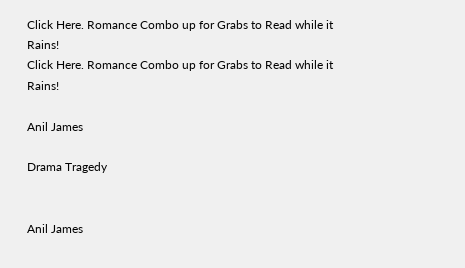Click Here. Romance Combo up for Grabs to Read while it Rains!
Click Here. Romance Combo up for Grabs to Read while it Rains!

Anil James

Drama Tragedy


Anil James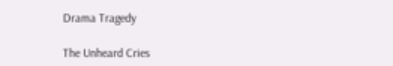Drama Tragedy

The Unheard Cries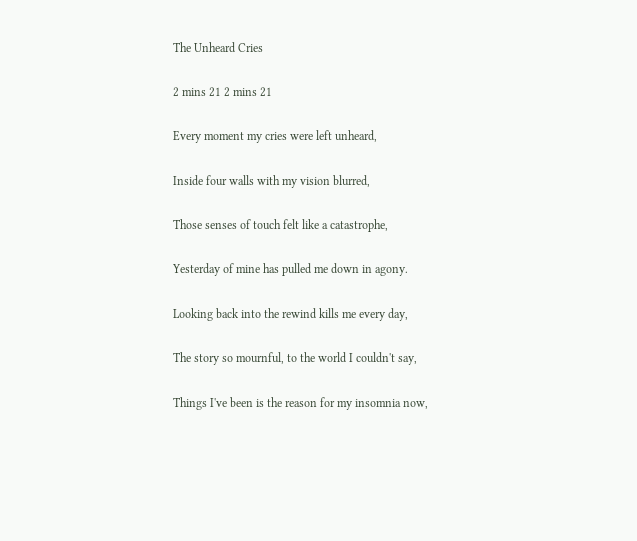The Unheard Cries

2 mins 21 2 mins 21

Every moment my cries were left unheard,

Inside four walls with my vision blurred,

Those senses of touch felt like a catastrophe,

Yesterday of mine has pulled me down in agony.

Looking back into the rewind kills me every day,

The story so mournful, to the world I couldn't say,

Things I've been is the reason for my insomnia now,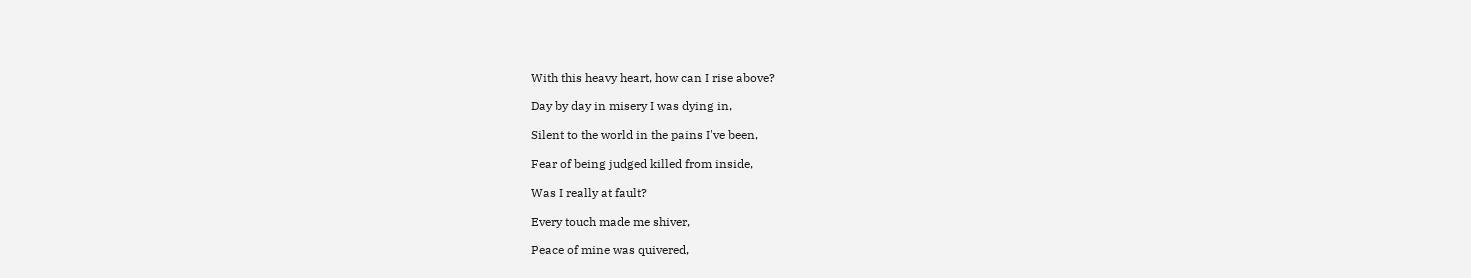With this heavy heart, how can I rise above?

Day by day in misery I was dying in,

Silent to the world in the pains I've been,

Fear of being judged killed from inside,

Was I really at fault?

Every touch made me shiver,

Peace of mine was quivered,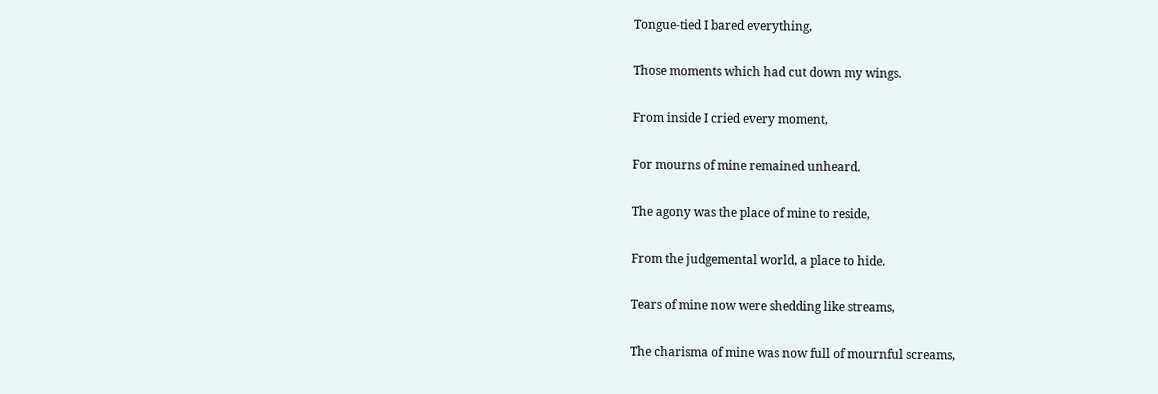Tongue-tied I bared everything,

Those moments which had cut down my wings.

From inside I cried every moment,

For mourns of mine remained unheard.

The agony was the place of mine to reside,

From the judgemental world, a place to hide.

Tears of mine now were shedding like streams,

The charisma of mine was now full of mournful screams,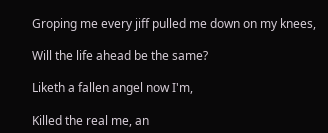Groping me every jiff pulled me down on my knees,

Will the life ahead be the same?

Liketh a fallen angel now I'm,

Killed the real me, an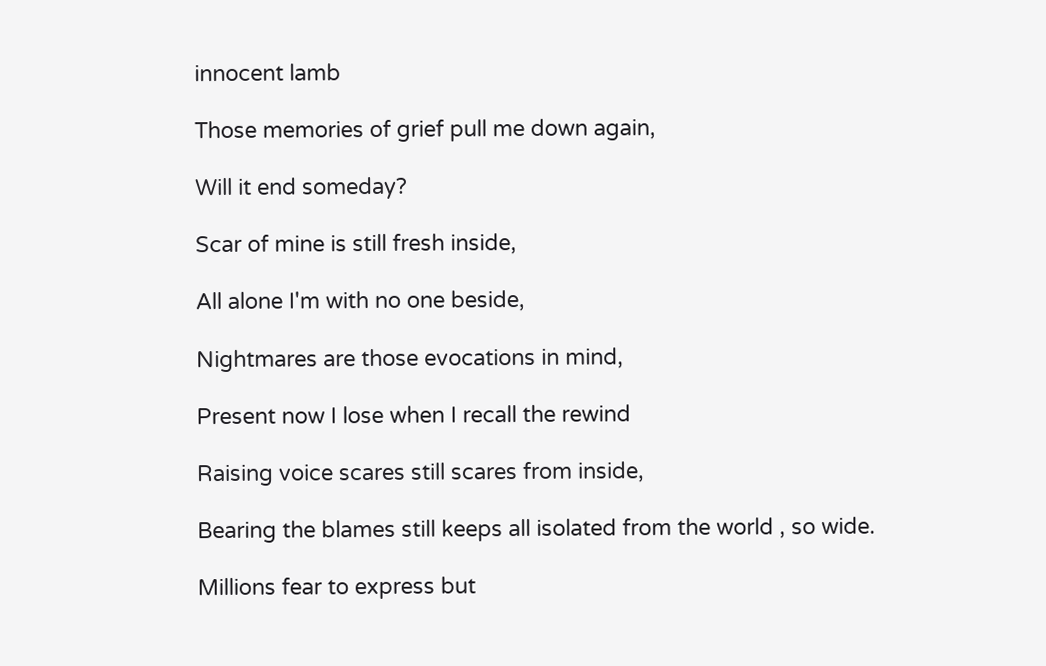innocent lamb

Those memories of grief pull me down again,

Will it end someday?

Scar of mine is still fresh inside,

All alone I'm with no one beside,

Nightmares are those evocations in mind,

Present now I lose when I recall the rewind

Raising voice scares still scares from inside,

Bearing the blames still keeps all isolated from the world , so wide.

Millions fear to express but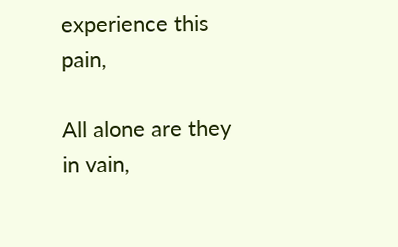experience this pain,

All alone are they in vain,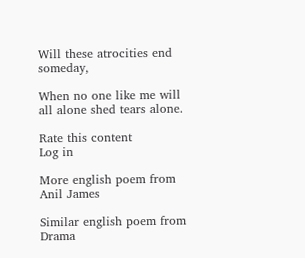Will these atrocities end someday,

When no one like me will all alone shed tears alone.

Rate this content
Log in

More english poem from Anil James

Similar english poem from Drama